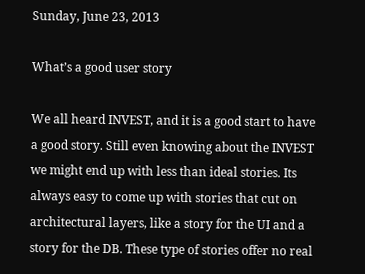Sunday, June 23, 2013

What’s a good user story

We all heard INVEST, and it is a good start to have a good story. Still even knowing about the INVEST we might end up with less than ideal stories. Its always easy to come up with stories that cut on architectural layers, like a story for the UI and a story for the DB. These type of stories offer no real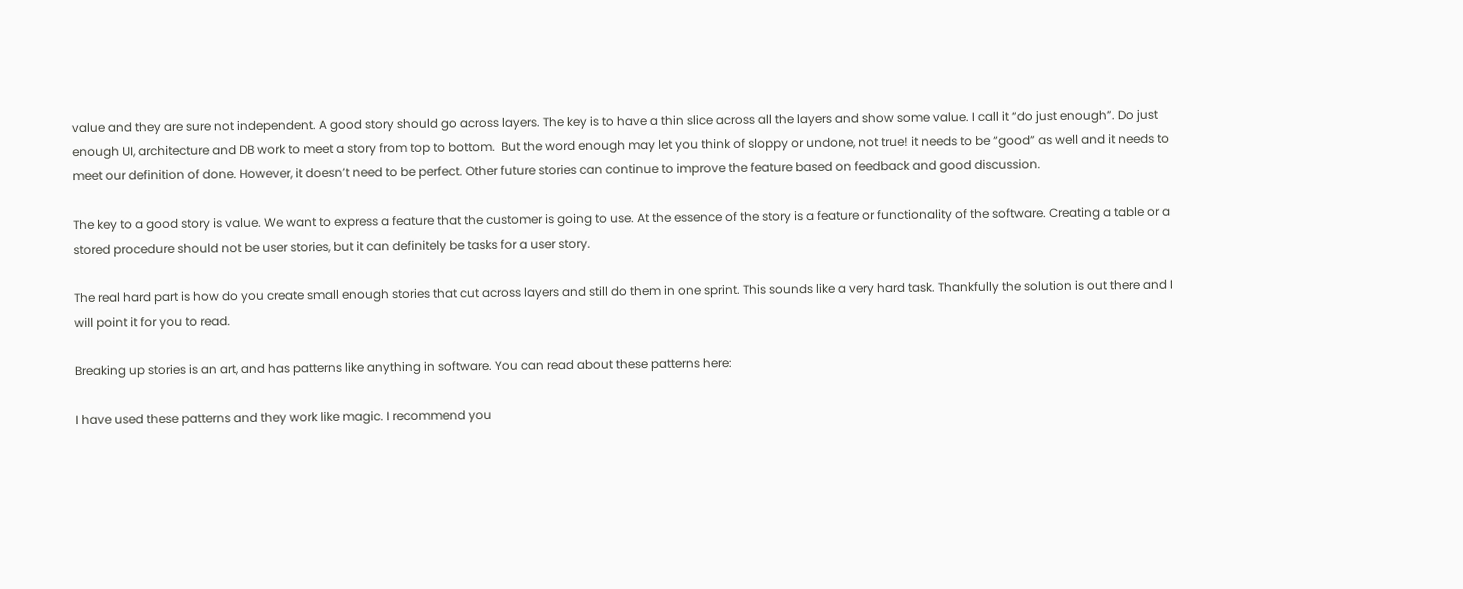value and they are sure not independent. A good story should go across layers. The key is to have a thin slice across all the layers and show some value. I call it “do just enough”. Do just enough UI, architecture and DB work to meet a story from top to bottom.  But the word enough may let you think of sloppy or undone, not true! it needs to be “good” as well and it needs to meet our definition of done. However, it doesn’t need to be perfect. Other future stories can continue to improve the feature based on feedback and good discussion.

The key to a good story is value. We want to express a feature that the customer is going to use. At the essence of the story is a feature or functionality of the software. Creating a table or a stored procedure should not be user stories, but it can definitely be tasks for a user story.

The real hard part is how do you create small enough stories that cut across layers and still do them in one sprint. This sounds like a very hard task. Thankfully the solution is out there and I will point it for you to read.

Breaking up stories is an art, and has patterns like anything in software. You can read about these patterns here:

I have used these patterns and they work like magic. I recommend you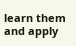learn them and apply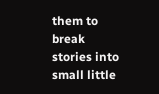them to break stories into small little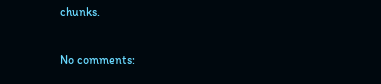chunks.

No comments: